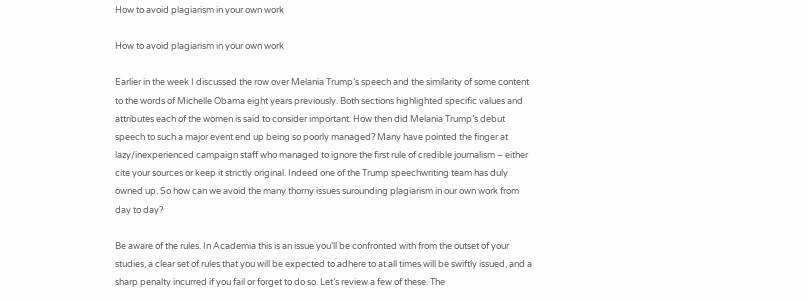How to avoid plagiarism in your own work

How to avoid plagiarism in your own work

Earlier in the week I discussed the row over Melania Trump’s speech and the similarity of some content to the words of Michelle Obama eight years previously. Both sections highlighted specific values and attributes each of the women is said to consider important. How then did Melania Trump’s debut speech to such a major event end up being so poorly managed? Many have pointed the finger at lazy/inexperienced campaign staff who managed to ignore the first rule of credible journalism – either cite your sources or keep it strictly original. Indeed one of the Trump speechwriting team has duly owned up. So how can we avoid the many thorny issues surounding plagiarism in our own work from day to day?

Be aware of the rules. In Academia this is an issue you’ll be confronted with from the outset of your studies, a clear set of rules that you will be expected to adhere to at all times will be swiftly issued, and a sharp penalty incurred if you fail or forget to do so. Let’s review a few of these. The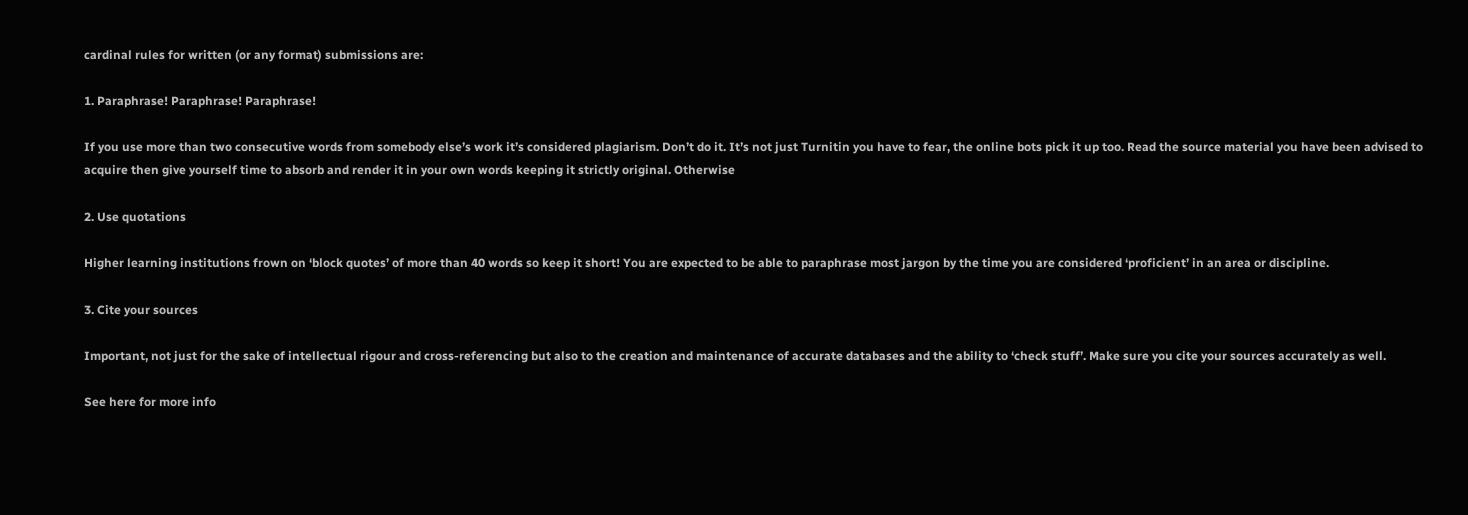cardinal rules for written (or any format) submissions are:

1. Paraphrase! Paraphrase! Paraphrase!

If you use more than two consecutive words from somebody else’s work it’s considered plagiarism. Don’t do it. It’s not just Turnitin you have to fear, the online bots pick it up too. Read the source material you have been advised to acquire then give yourself time to absorb and render it in your own words keeping it strictly original. Otherwise

2. Use quotations

Higher learning institutions frown on ‘block quotes’ of more than 40 words so keep it short! You are expected to be able to paraphrase most jargon by the time you are considered ‘proficient’ in an area or discipline.

3. Cite your sources

Important, not just for the sake of intellectual rigour and cross-referencing but also to the creation and maintenance of accurate databases and the ability to ‘check stuff’. Make sure you cite your sources accurately as well.

See here for more info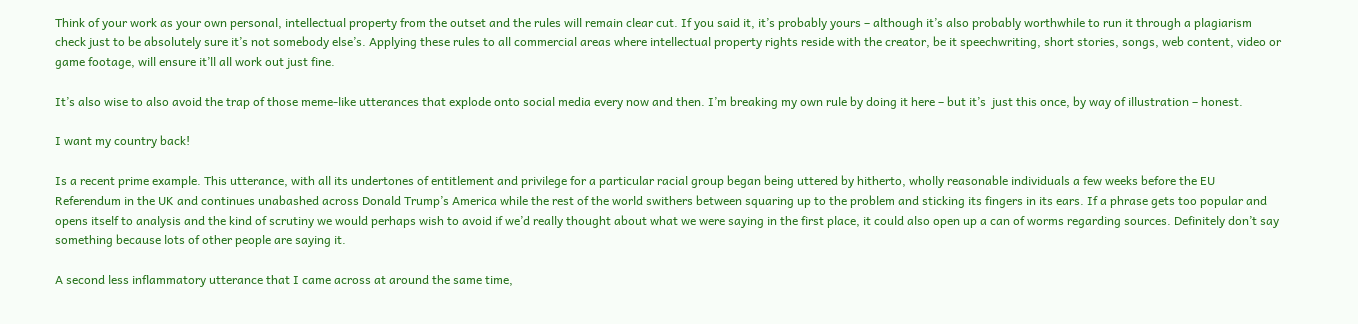Think of your work as your own personal, intellectual property from the outset and the rules will remain clear cut. If you said it, it’s probably yours – although it’s also probably worthwhile to run it through a plagiarism check just to be absolutely sure it’s not somebody else’s. Applying these rules to all commercial areas where intellectual property rights reside with the creator, be it speechwriting, short stories, songs, web content, video or game footage, will ensure it’ll all work out just fine.

It’s also wise to also avoid the trap of those meme-like utterances that explode onto social media every now and then. I’m breaking my own rule by doing it here – but it’s  just this once, by way of illustration – honest.

I want my country back!

Is a recent prime example. This utterance, with all its undertones of entitlement and privilege for a particular racial group began being uttered by hitherto, wholly reasonable individuals a few weeks before the EU Referendum in the UK and continues unabashed across Donald Trump’s America while the rest of the world swithers between squaring up to the problem and sticking its fingers in its ears. If a phrase gets too popular and opens itself to analysis and the kind of scrutiny we would perhaps wish to avoid if we’d really thought about what we were saying in the first place, it could also open up a can of worms regarding sources. Definitely don’t say something because lots of other people are saying it.

A second less inflammatory utterance that I came across at around the same time,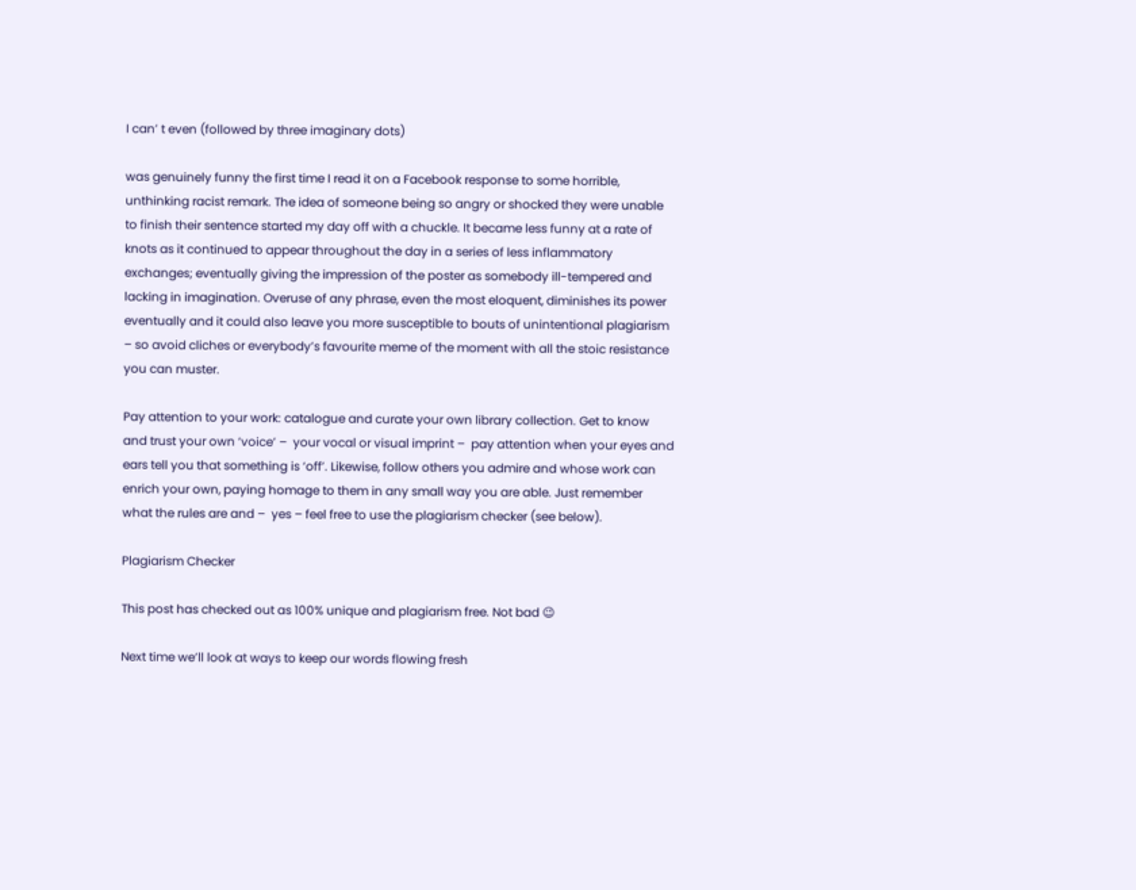I can’ t even (followed by three imaginary dots)

was genuinely funny the first time I read it on a Facebook response to some horrible, unthinking racist remark. The idea of someone being so angry or shocked they were unable to finish their sentence started my day off with a chuckle. It became less funny at a rate of knots as it continued to appear throughout the day in a series of less inflammatory exchanges; eventually giving the impression of the poster as somebody ill-tempered and  lacking in imagination. Overuse of any phrase, even the most eloquent, diminishes its power eventually and it could also leave you more susceptible to bouts of unintentional plagiarism – so avoid cliches or everybody’s favourite meme of the moment with all the stoic resistance you can muster.

Pay attention to your work: catalogue and curate your own library collection. Get to know and trust your own ‘voice’ –  your vocal or visual imprint –  pay attention when your eyes and ears tell you that something is ‘off’. Likewise, follow others you admire and whose work can enrich your own, paying homage to them in any small way you are able. Just remember what the rules are and –  yes – feel free to use the plagiarism checker (see below).

Plagiarism Checker

This post has checked out as 100% unique and plagiarism free. Not bad 😉

Next time we’ll look at ways to keep our words flowing fresh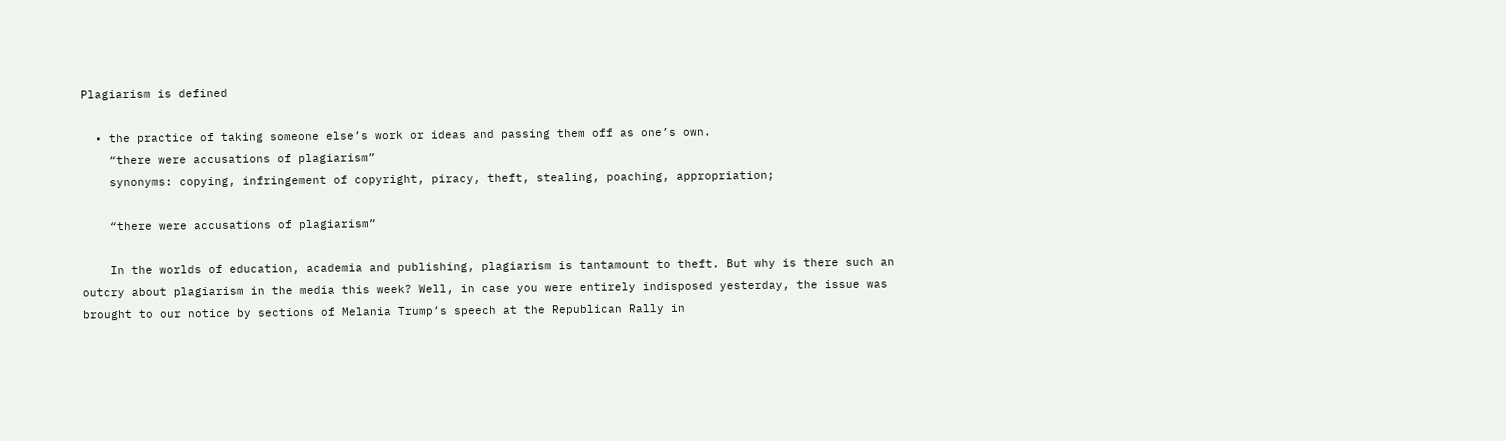Plagiarism is defined

  • the practice of taking someone else’s work or ideas and passing them off as one’s own.
    “there were accusations of plagiarism”
    synonyms: copying, infringement of copyright, piracy, theft, stealing, poaching, appropriation;

    “there were accusations of plagiarism”

    In the worlds of education, academia and publishing, plagiarism is tantamount to theft. But why is there such an outcry about plagiarism in the media this week? Well, in case you were entirely indisposed yesterday, the issue was brought to our notice by sections of Melania Trump’s speech at the Republican Rally in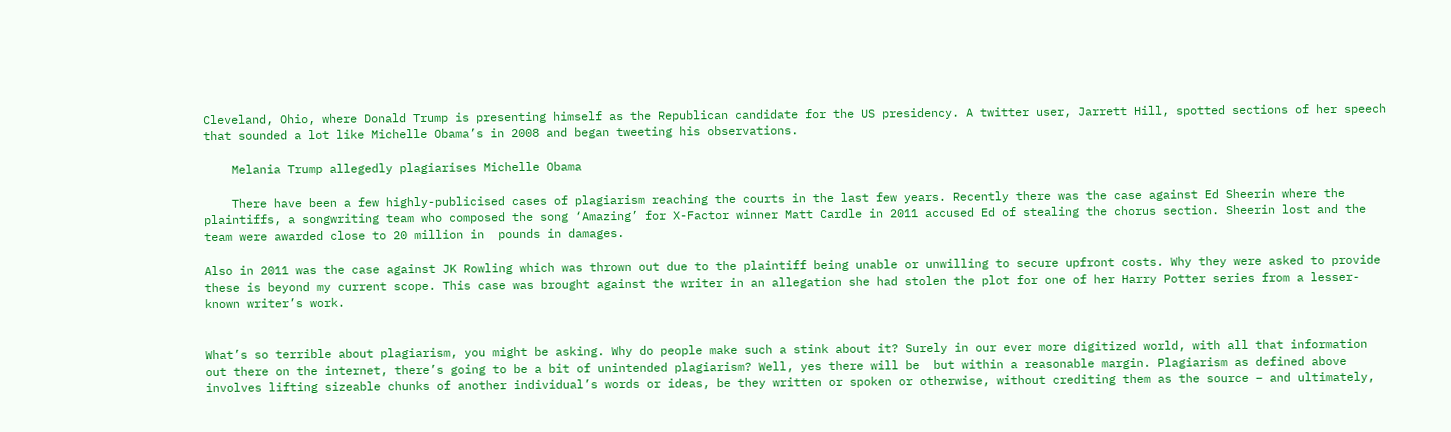Cleveland, Ohio, where Donald Trump is presenting himself as the Republican candidate for the US presidency. A twitter user, Jarrett Hill, spotted sections of her speech that sounded a lot like Michelle Obama’s in 2008 and began tweeting his observations.

    Melania Trump allegedly plagiarises Michelle Obama

    There have been a few highly-publicised cases of plagiarism reaching the courts in the last few years. Recently there was the case against Ed Sheerin where the plaintiffs, a songwriting team who composed the song ‘Amazing’ for X-Factor winner Matt Cardle in 2011 accused Ed of stealing the chorus section. Sheerin lost and the team were awarded close to 20 million in  pounds in damages.

Also in 2011 was the case against JK Rowling which was thrown out due to the plaintiff being unable or unwilling to secure upfront costs. Why they were asked to provide these is beyond my current scope. This case was brought against the writer in an allegation she had stolen the plot for one of her Harry Potter series from a lesser-known writer’s work.


What’s so terrible about plagiarism, you might be asking. Why do people make such a stink about it? Surely in our ever more digitized world, with all that information out there on the internet, there’s going to be a bit of unintended plagiarism? Well, yes there will be  but within a reasonable margin. Plagiarism as defined above involves lifting sizeable chunks of another individual’s words or ideas, be they written or spoken or otherwise, without crediting them as the source – and ultimately,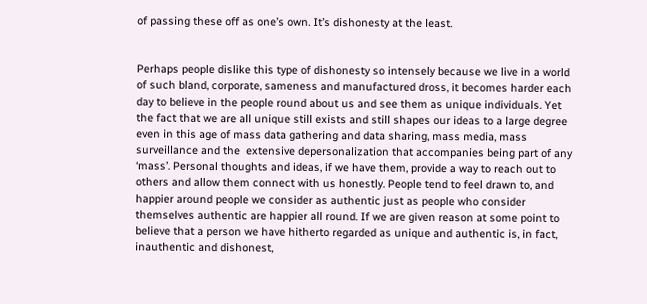of passing these off as one’s own. It’s dishonesty at the least.


Perhaps people dislike this type of dishonesty so intensely because we live in a world of such bland, corporate, sameness and manufactured dross, it becomes harder each day to believe in the people round about us and see them as unique individuals. Yet the fact that we are all unique still exists and still shapes our ideas to a large degree even in this age of mass data gathering and data sharing, mass media, mass surveillance and the  extensive depersonalization that accompanies being part of any ‘mass’. Personal thoughts and ideas, if we have them, provide a way to reach out to others and allow them connect with us honestly. People tend to feel drawn to, and happier around people we consider as authentic just as people who consider themselves authentic are happier all round. If we are given reason at some point to believe that a person we have hitherto regarded as unique and authentic is, in fact, inauthentic and dishonest,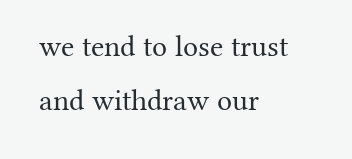we tend to lose trust and withdraw our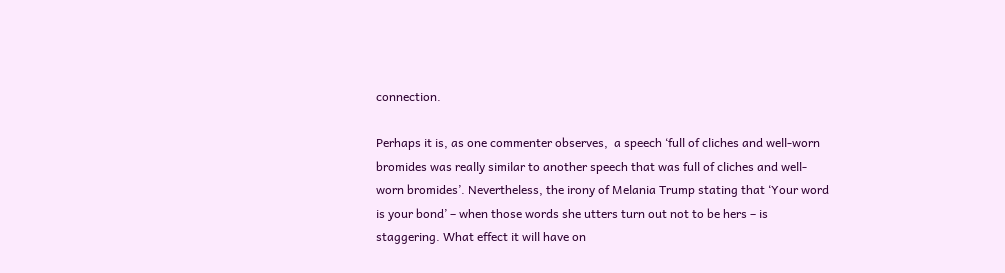connection.

Perhaps it is, as one commenter observes,  a speech ‘full of cliches and well-worn bromides was really similar to another speech that was full of cliches and well-worn bromides’. Nevertheless, the irony of Melania Trump stating that ‘Your word is your bond’ – when those words she utters turn out not to be hers – is staggering. What effect it will have on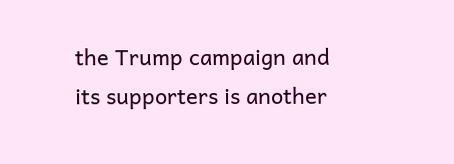the Trump campaign and its supporters is another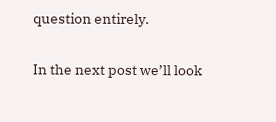question entirely.

In the next post we’ll look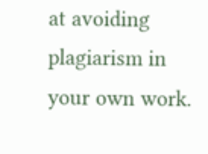at avoiding plagiarism in your own work.